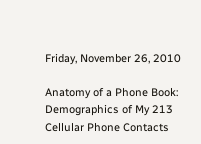Friday, November 26, 2010

Anatomy of a Phone Book: Demographics of My 213 Cellular Phone Contacts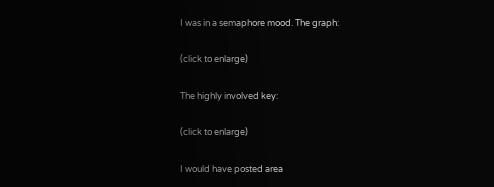I was in a semaphore mood. The graph:

(click to enlarge)

The highly involved key:

(click to enlarge)

I would have posted area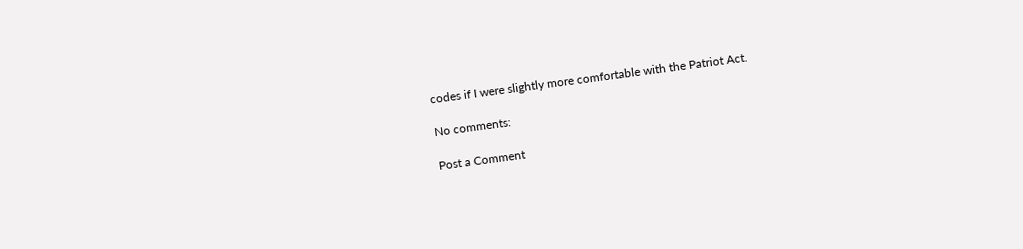codes if I were slightly more comfortable with the Patriot Act.

No comments:

Post a Comment